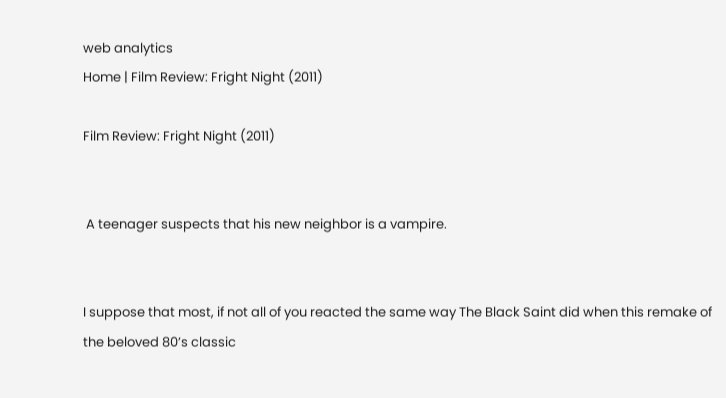web analytics
Home | Film Review: Fright Night (2011)

Film Review: Fright Night (2011)


 A teenager suspects that his new neighbor is a vampire.


I suppose that most, if not all of you reacted the same way The Black Saint did when this remake of the beloved 80’s classic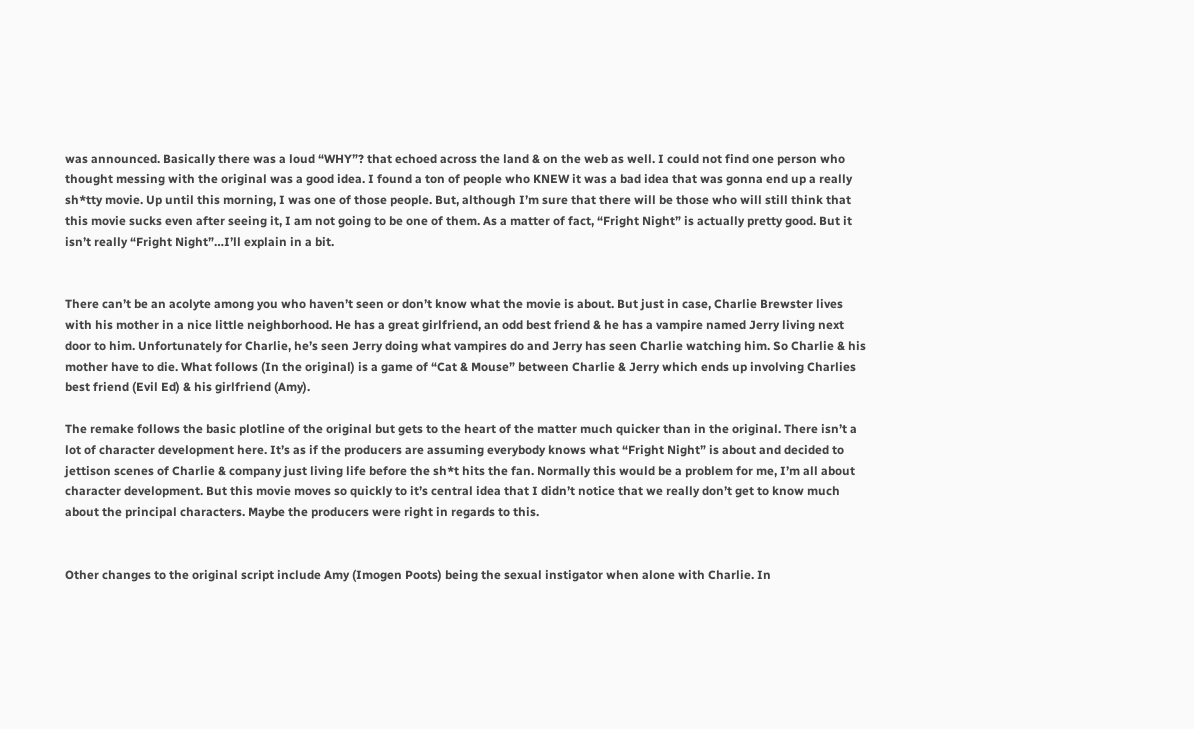was announced. Basically there was a loud “WHY”? that echoed across the land & on the web as well. I could not find one person who thought messing with the original was a good idea. I found a ton of people who KNEW it was a bad idea that was gonna end up a really sh*tty movie. Up until this morning, I was one of those people. But, although I’m sure that there will be those who will still think that this movie sucks even after seeing it, I am not going to be one of them. As a matter of fact, “Fright Night” is actually pretty good. But it isn’t really “Fright Night”…I’ll explain in a bit.


There can’t be an acolyte among you who haven’t seen or don’t know what the movie is about. But just in case, Charlie Brewster lives with his mother in a nice little neighborhood. He has a great girlfriend, an odd best friend & he has a vampire named Jerry living next door to him. Unfortunately for Charlie, he’s seen Jerry doing what vampires do and Jerry has seen Charlie watching him. So Charlie & his mother have to die. What follows (In the original) is a game of “Cat & Mouse” between Charlie & Jerry which ends up involving Charlies best friend (Evil Ed) & his girlfriend (Amy).

The remake follows the basic plotline of the original but gets to the heart of the matter much quicker than in the original. There isn’t a lot of character development here. It’s as if the producers are assuming everybody knows what “Fright Night” is about and decided to jettison scenes of Charlie & company just living life before the sh*t hits the fan. Normally this would be a problem for me, I’m all about character development. But this movie moves so quickly to it’s central idea that I didn’t notice that we really don’t get to know much about the principal characters. Maybe the producers were right in regards to this.


Other changes to the original script include Amy (Imogen Poots) being the sexual instigator when alone with Charlie. In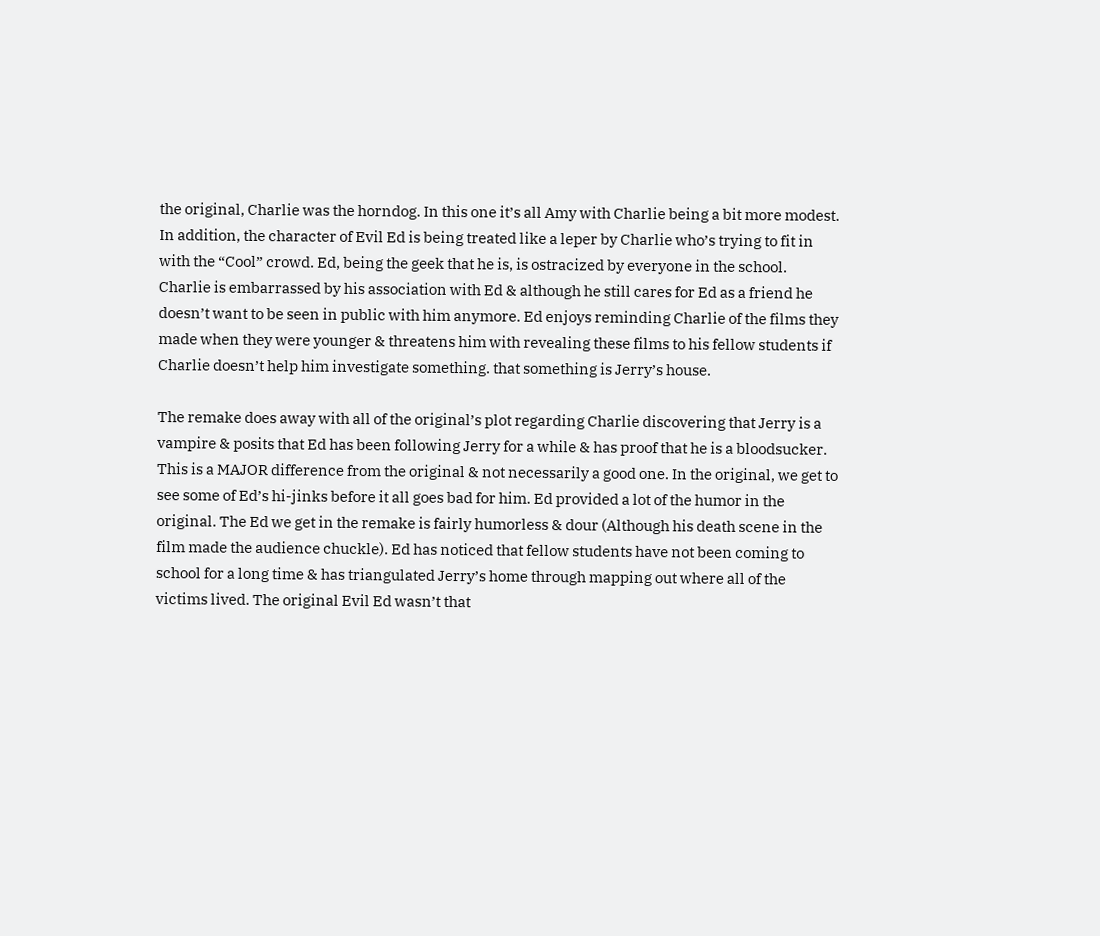the original, Charlie was the horndog. In this one it’s all Amy with Charlie being a bit more modest. In addition, the character of Evil Ed is being treated like a leper by Charlie who’s trying to fit in with the “Cool” crowd. Ed, being the geek that he is, is ostracized by everyone in the school. Charlie is embarrassed by his association with Ed & although he still cares for Ed as a friend he doesn’t want to be seen in public with him anymore. Ed enjoys reminding Charlie of the films they made when they were younger & threatens him with revealing these films to his fellow students if Charlie doesn’t help him investigate something. that something is Jerry’s house.

The remake does away with all of the original’s plot regarding Charlie discovering that Jerry is a vampire & posits that Ed has been following Jerry for a while & has proof that he is a bloodsucker. This is a MAJOR difference from the original & not necessarily a good one. In the original, we get to see some of Ed’s hi-jinks before it all goes bad for him. Ed provided a lot of the humor in the original. The Ed we get in the remake is fairly humorless & dour (Although his death scene in the film made the audience chuckle). Ed has noticed that fellow students have not been coming to school for a long time & has triangulated Jerry’s home through mapping out where all of the victims lived. The original Evil Ed wasn’t that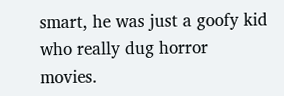smart, he was just a goofy kid who really dug horror movies.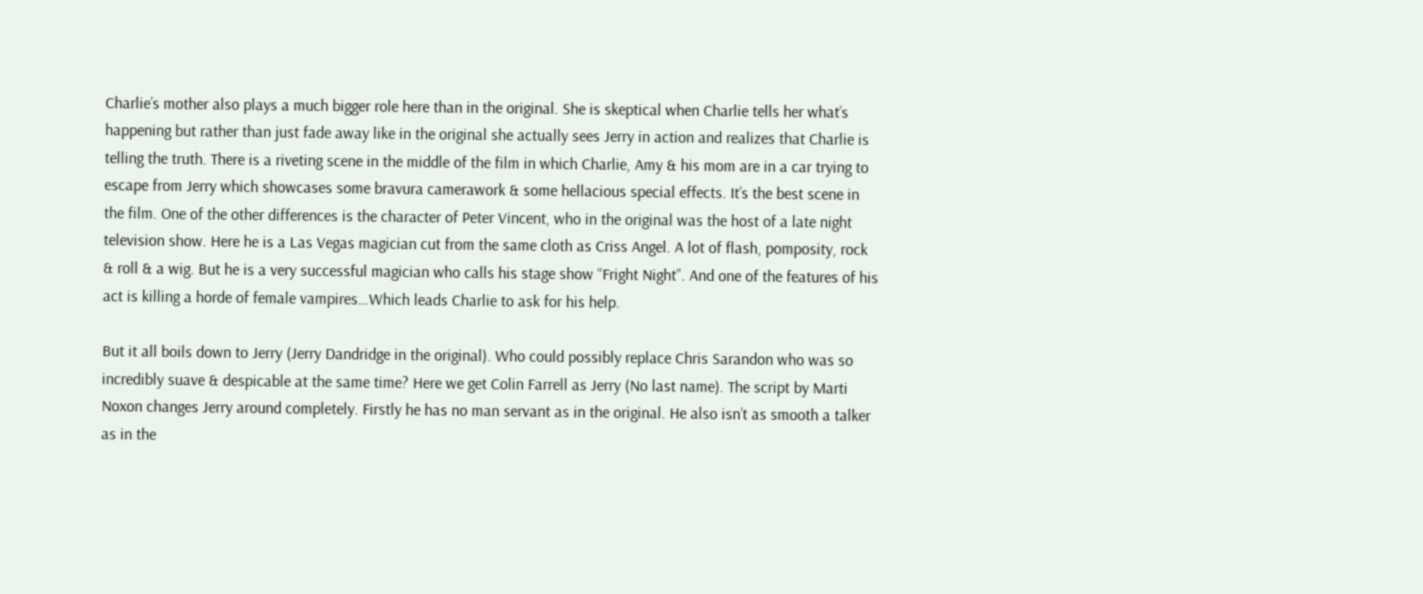Charlie’s mother also plays a much bigger role here than in the original. She is skeptical when Charlie tells her what’s happening but rather than just fade away like in the original she actually sees Jerry in action and realizes that Charlie is telling the truth. There is a riveting scene in the middle of the film in which Charlie, Amy & his mom are in a car trying to escape from Jerry which showcases some bravura camerawork & some hellacious special effects. It’s the best scene in the film. One of the other differences is the character of Peter Vincent, who in the original was the host of a late night television show. Here he is a Las Vegas magician cut from the same cloth as Criss Angel. A lot of flash, pomposity, rock & roll & a wig. But he is a very successful magician who calls his stage show “Fright Night”. And one of the features of his act is killing a horde of female vampires…Which leads Charlie to ask for his help.

But it all boils down to Jerry (Jerry Dandridge in the original). Who could possibly replace Chris Sarandon who was so incredibly suave & despicable at the same time? Here we get Colin Farrell as Jerry (No last name). The script by Marti Noxon changes Jerry around completely. Firstly he has no man servant as in the original. He also isn’t as smooth a talker as in the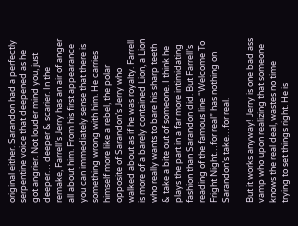original either. Sarandon had a perfectly serpentine voice that deepened as he got angrier. Not louder mind you, just deeper… deeper & scarier. In the remake, Farrell’s Jerry has an air of anger all about him. From his first appearance you can immediately sense that there is something wrong with him. He carries himself more like a rebel, the polar opposite of Sarandon’s Jerry who walked about as if he was royalty. Farrell is more of a barely contained Lion, a Lion who really wants to bare his sharp teeth & take a bite out of someone. I think he plays the part in a far more intimidating fashion than Sarandon did. But Farrell’s reading of the famous line “Welcome To Fright Night…for real” has nothing on Sarandon’s take…for real.

But it works anyway! Jerry is one bad ass vamp who upon realizing that someone knows the real deal, wastes no time trying to set things right. He is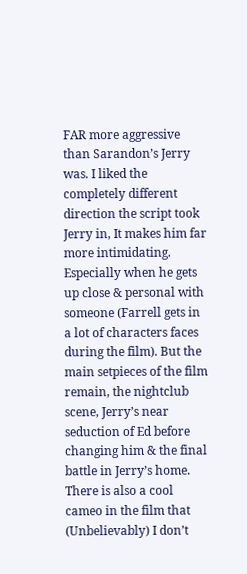FAR more aggressive than Sarandon’s Jerry was. I liked the completely different direction the script took Jerry in, It makes him far more intimidating. Especially when he gets up close & personal with someone (Farrell gets in a lot of characters faces during the film). But the main setpieces of the film remain, the nightclub scene, Jerry’s near seduction of Ed before changing him & the final battle in Jerry’s home. There is also a cool cameo in the film that (Unbelievably) I don’t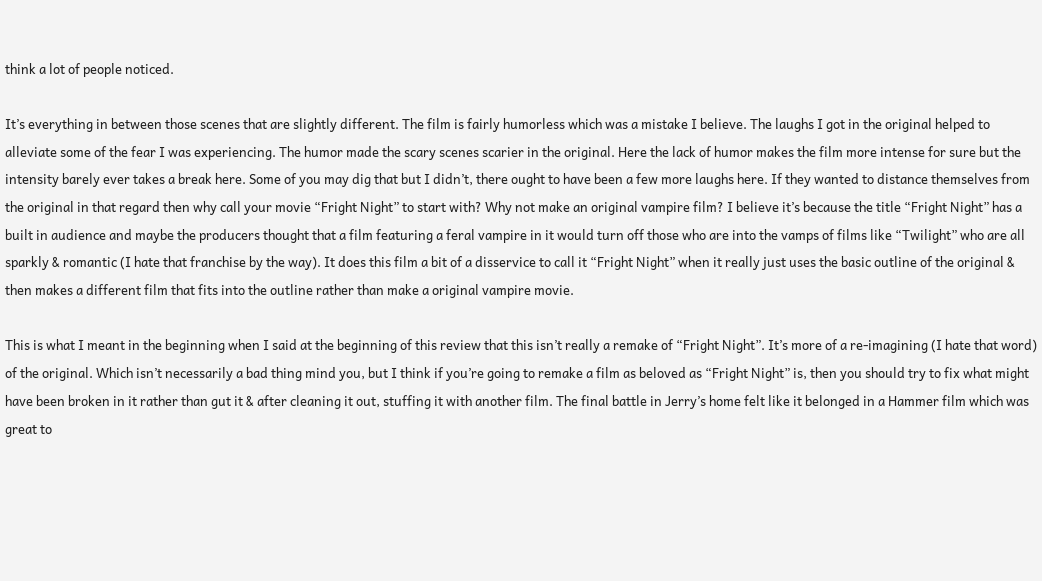think a lot of people noticed.

It’s everything in between those scenes that are slightly different. The film is fairly humorless which was a mistake I believe. The laughs I got in the original helped to alleviate some of the fear I was experiencing. The humor made the scary scenes scarier in the original. Here the lack of humor makes the film more intense for sure but the intensity barely ever takes a break here. Some of you may dig that but I didn’t, there ought to have been a few more laughs here. If they wanted to distance themselves from the original in that regard then why call your movie “Fright Night” to start with? Why not make an original vampire film? I believe it’s because the title “Fright Night” has a built in audience and maybe the producers thought that a film featuring a feral vampire in it would turn off those who are into the vamps of films like “Twilight” who are all sparkly & romantic (I hate that franchise by the way). It does this film a bit of a disservice to call it “Fright Night” when it really just uses the basic outline of the original & then makes a different film that fits into the outline rather than make a original vampire movie.

This is what I meant in the beginning when I said at the beginning of this review that this isn’t really a remake of “Fright Night”. It’s more of a re-imagining (I hate that word) of the original. Which isn’t necessarily a bad thing mind you, but I think if you’re going to remake a film as beloved as “Fright Night” is, then you should try to fix what might have been broken in it rather than gut it & after cleaning it out, stuffing it with another film. The final battle in Jerry’s home felt like it belonged in a Hammer film which was great to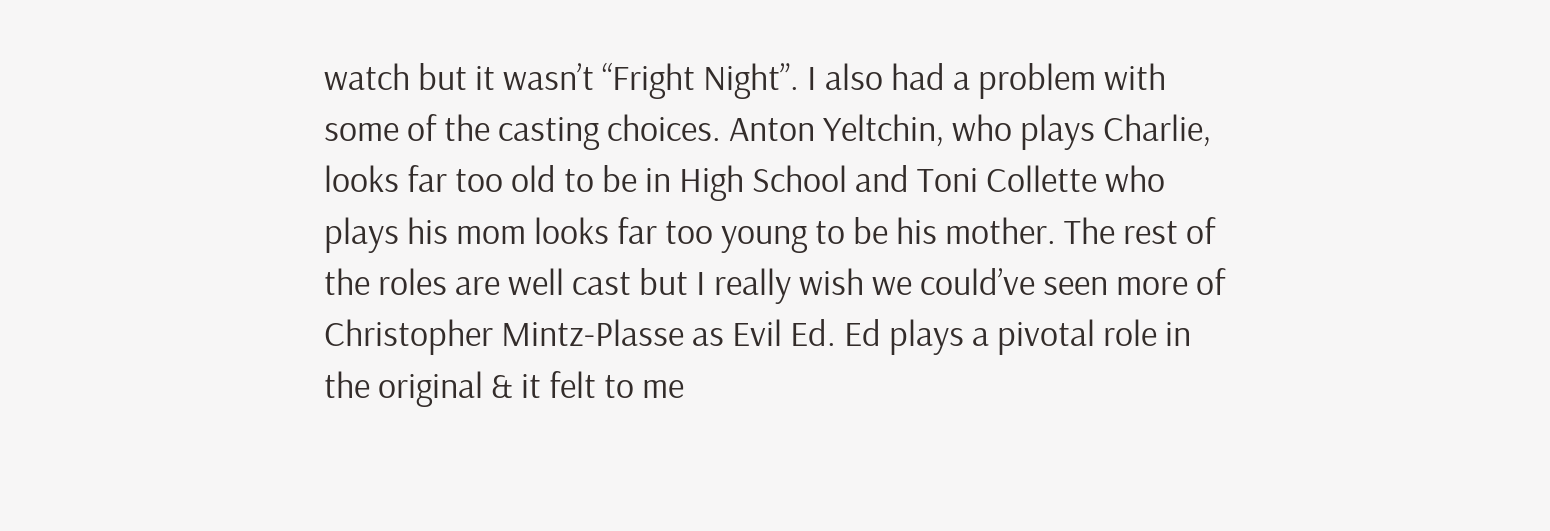watch but it wasn’t “Fright Night”. I also had a problem with some of the casting choices. Anton Yeltchin, who plays Charlie, looks far too old to be in High School and Toni Collette who plays his mom looks far too young to be his mother. The rest of the roles are well cast but I really wish we could’ve seen more of Christopher Mintz-Plasse as Evil Ed. Ed plays a pivotal role in the original & it felt to me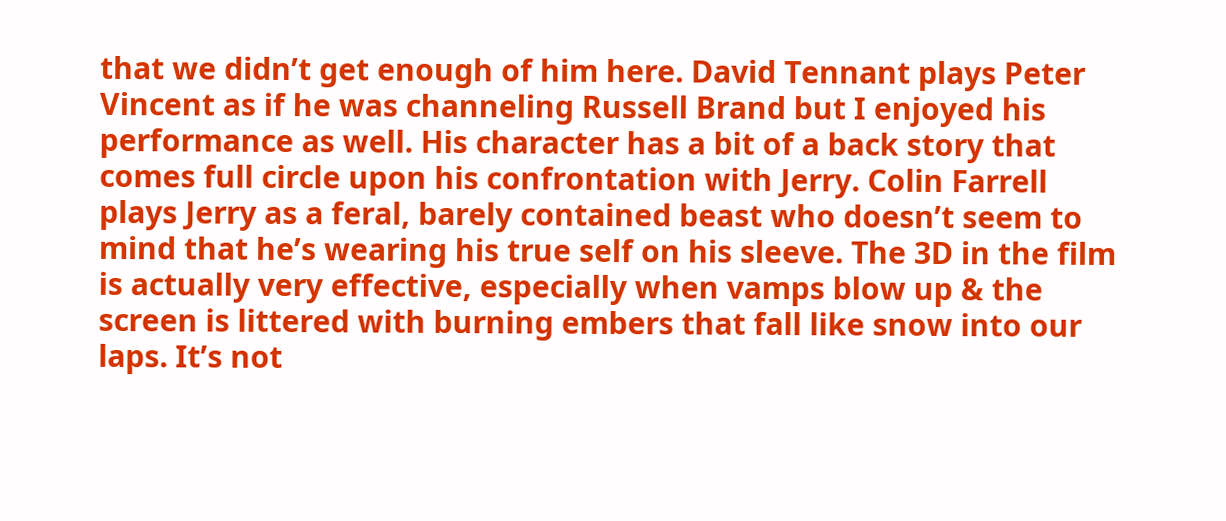that we didn’t get enough of him here. David Tennant plays Peter Vincent as if he was channeling Russell Brand but I enjoyed his performance as well. His character has a bit of a back story that comes full circle upon his confrontation with Jerry. Colin Farrell plays Jerry as a feral, barely contained beast who doesn’t seem to mind that he’s wearing his true self on his sleeve. The 3D in the film is actually very effective, especially when vamps blow up & the screen is littered with burning embers that fall like snow into our laps. It’s not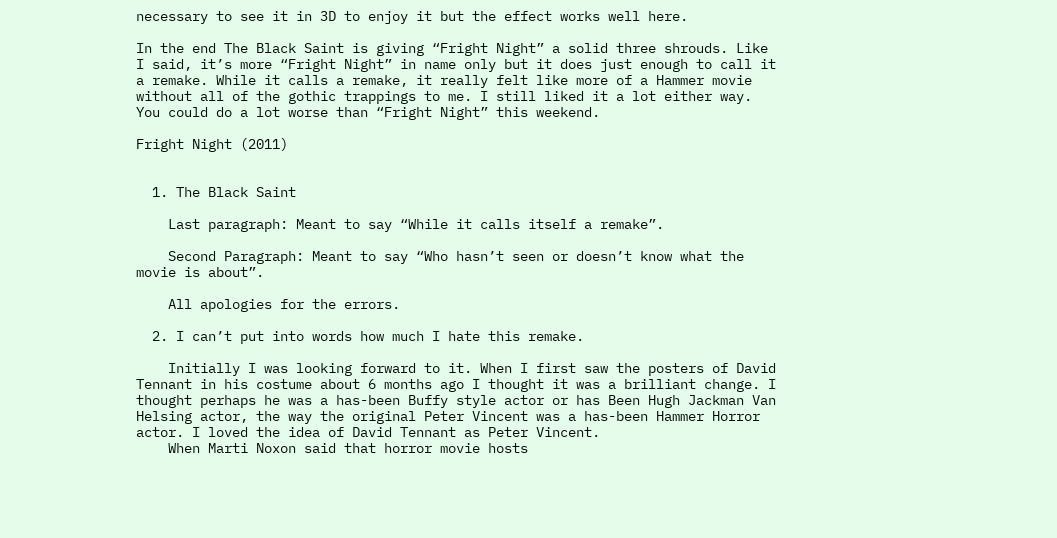necessary to see it in 3D to enjoy it but the effect works well here.

In the end The Black Saint is giving “Fright Night” a solid three shrouds. Like I said, it’s more “Fright Night” in name only but it does just enough to call it a remake. While it calls a remake, it really felt like more of a Hammer movie without all of the gothic trappings to me. I still liked it a lot either way. You could do a lot worse than “Fright Night” this weekend.

Fright Night (2011)


  1. The Black Saint

    Last paragraph: Meant to say “While it calls itself a remake”.

    Second Paragraph: Meant to say “Who hasn’t seen or doesn’t know what the movie is about”.

    All apologies for the errors.

  2. I can’t put into words how much I hate this remake.

    Initially I was looking forward to it. When I first saw the posters of David Tennant in his costume about 6 months ago I thought it was a brilliant change. I thought perhaps he was a has-been Buffy style actor or has Been Hugh Jackman Van Helsing actor, the way the original Peter Vincent was a has-been Hammer Horror actor. I loved the idea of David Tennant as Peter Vincent.
    When Marti Noxon said that horror movie hosts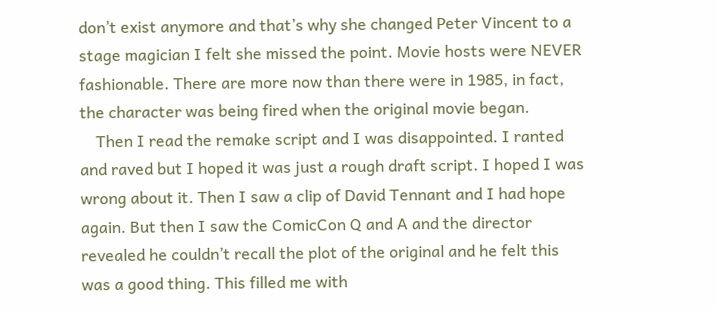don’t exist anymore and that’s why she changed Peter Vincent to a stage magician I felt she missed the point. Movie hosts were NEVER fashionable. There are more now than there were in 1985, in fact, the character was being fired when the original movie began.
    Then I read the remake script and I was disappointed. I ranted and raved but I hoped it was just a rough draft script. I hoped I was wrong about it. Then I saw a clip of David Tennant and I had hope again. But then I saw the ComicCon Q and A and the director revealed he couldn’t recall the plot of the original and he felt this was a good thing. This filled me with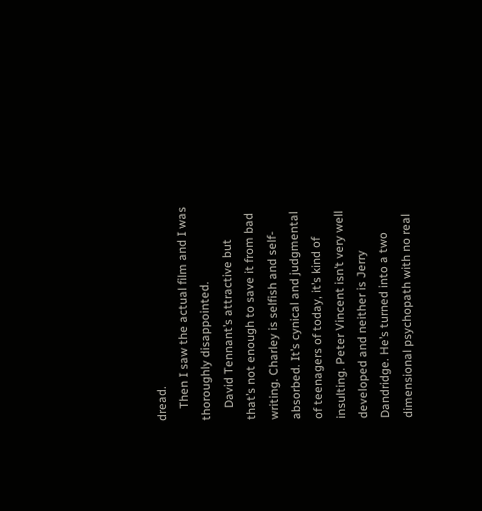dread.
    Then I saw the actual film and I was thoroughly disappointed.
    David Tennant’s attractive but that’s not enough to save it from bad writing. Charley is selfish and self-absorbed. It’s cynical and judgmental of teenagers of today, it’s kind of insulting. Peter Vincent isn’t very well developed and neither is Jerry Dandridge. He’s turned into a two dimensional psychopath with no real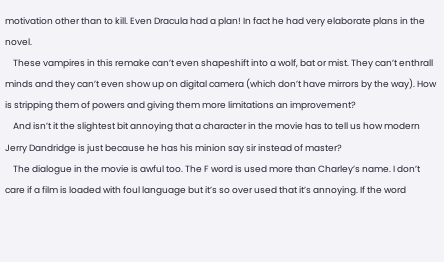motivation other than to kill. Even Dracula had a plan! In fact he had very elaborate plans in the novel.
    These vampires in this remake can’t even shapeshift into a wolf, bat or mist. They can’t enthrall minds and they can’t even show up on digital camera (which don’t have mirrors by the way). How is stripping them of powers and giving them more limitations an improvement?
    And isn’t it the slightest bit annoying that a character in the movie has to tell us how modern Jerry Dandridge is just because he has his minion say sir instead of master?
    The dialogue in the movie is awful too. The F word is used more than Charley’s name. I don’t care if a film is loaded with foul language but it’s so over used that it’s annoying. If the word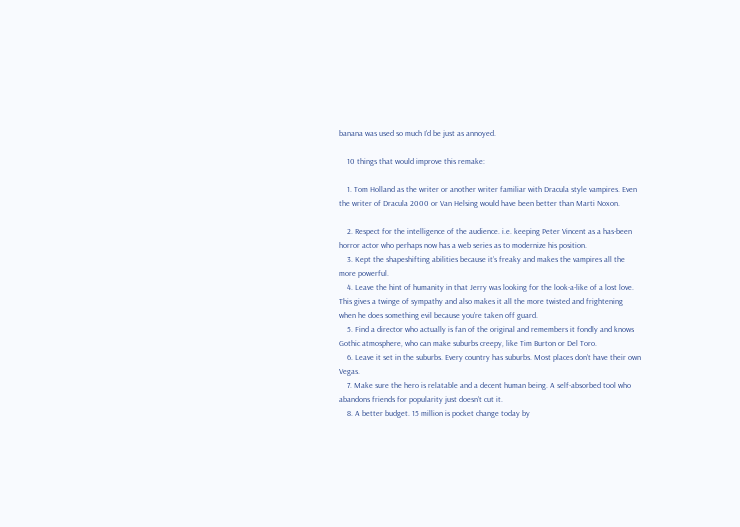banana was used so much I’d be just as annoyed.

    10 things that would improve this remake:

    1. Tom Holland as the writer or another writer familiar with Dracula style vampires. Even the writer of Dracula 2000 or Van Helsing would have been better than Marti Noxon.

    2. Respect for the intelligence of the audience. i.e. keeping Peter Vincent as a has-been horror actor who perhaps now has a web series as to modernize his position.
    3. Kept the shapeshifting abilities because it’s freaky and makes the vampires all the more powerful.
    4. Leave the hint of humanity in that Jerry was looking for the look-a-like of a lost love. This gives a twinge of sympathy and also makes it all the more twisted and frightening when he does something evil because you’re taken off guard.
    5. Find a director who actually is fan of the original and remembers it fondly and knows Gothic atmosphere, who can make suburbs creepy, like Tim Burton or Del Toro.
    6. Leave it set in the suburbs. Every country has suburbs. Most places don’t have their own Vegas.
    7. Make sure the hero is relatable and a decent human being. A self-absorbed tool who abandons friends for popularity just doesn’t cut it.
    8. A better budget. 15 million is pocket change today by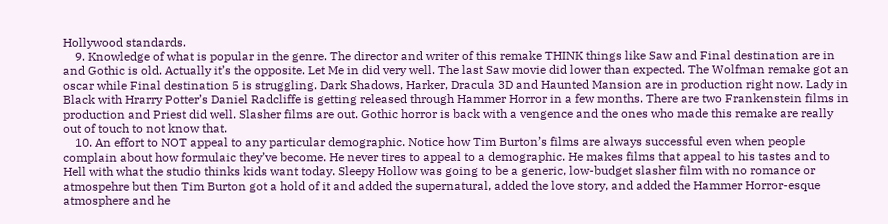Hollywood standards.
    9. Knowledge of what is popular in the genre. The director and writer of this remake THINK things like Saw and Final destination are in and Gothic is old. Actually it’s the opposite. Let Me in did very well. The last Saw movie did lower than expected. The Wolfman remake got an oscar while Final destination 5 is struggling. Dark Shadows, Harker, Dracula 3D and Haunted Mansion are in production right now. Lady in Black with Hrarry Potter’s Daniel Radcliffe is getting released through Hammer Horror in a few months. There are two Frankenstein films in production and Priest did well. Slasher films are out. Gothic horror is back with a vengence and the ones who made this remake are really out of touch to not know that.
    10. An effort to NOT appeal to any particular demographic. Notice how Tim Burton’s films are always successful even when people complain about how formulaic they’ve become. He never tires to appeal to a demographic. He makes films that appeal to his tastes and to Hell with what the studio thinks kids want today. Sleepy Hollow was going to be a generic, low-budget slasher film with no romance or atmospehre but then Tim Burton got a hold of it and added the supernatural, added the love story, and added the Hammer Horror-esque atmosphere and he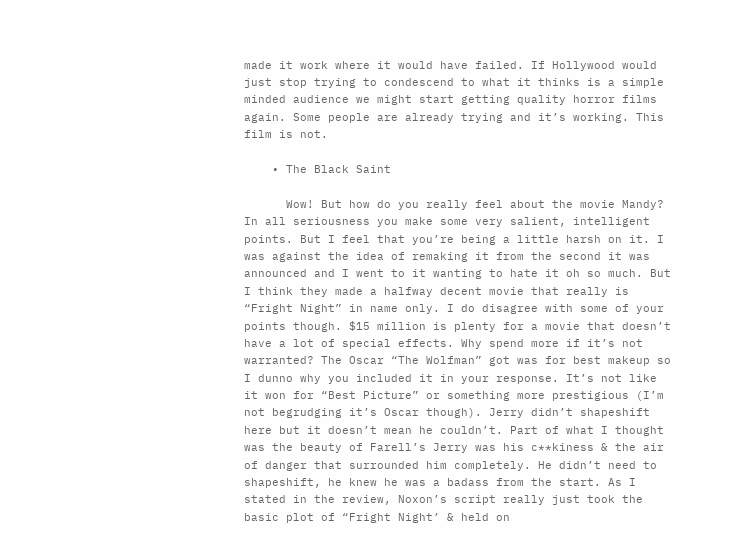made it work where it would have failed. If Hollywood would just stop trying to condescend to what it thinks is a simple minded audience we might start getting quality horror films again. Some people are already trying and it’s working. This film is not.

    • The Black Saint

      Wow! But how do you really feel about the movie Mandy? In all seriousness you make some very salient, intelligent points. But I feel that you’re being a little harsh on it. I was against the idea of remaking it from the second it was announced and I went to it wanting to hate it oh so much. But I think they made a halfway decent movie that really is “Fright Night” in name only. I do disagree with some of your points though. $15 million is plenty for a movie that doesn’t have a lot of special effects. Why spend more if it’s not warranted? The Oscar “The Wolfman” got was for best makeup so I dunno why you included it in your response. It’s not like it won for “Best Picture” or something more prestigious (I’m not begrudging it’s Oscar though). Jerry didn’t shapeshift here but it doesn’t mean he couldn’t. Part of what I thought was the beauty of Farell’s Jerry was his c**kiness & the air of danger that surrounded him completely. He didn’t need to shapeshift, he knew he was a badass from the start. As I stated in the review, Noxon’s script really just took the basic plot of “Fright Night’ & held on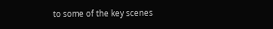to some of the key scenes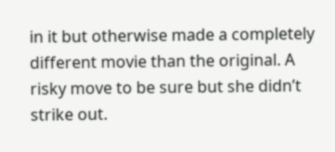in it but otherwise made a completely different movie than the original. A risky move to be sure but she didn’t strike out.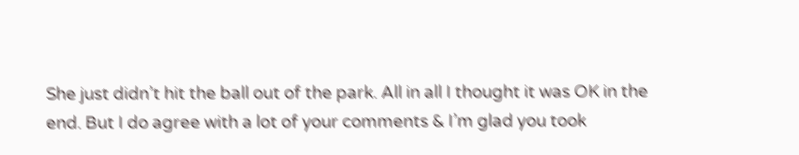She just didn’t hit the ball out of the park. All in all I thought it was OK in the end. But I do agree with a lot of your comments & I’m glad you took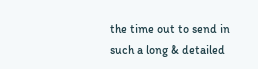the time out to send in such a long & detailed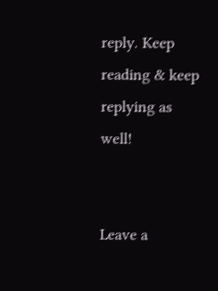reply. Keep reading & keep replying as well!


Leave a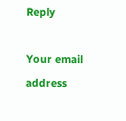Reply

Your email address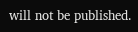will not be published.